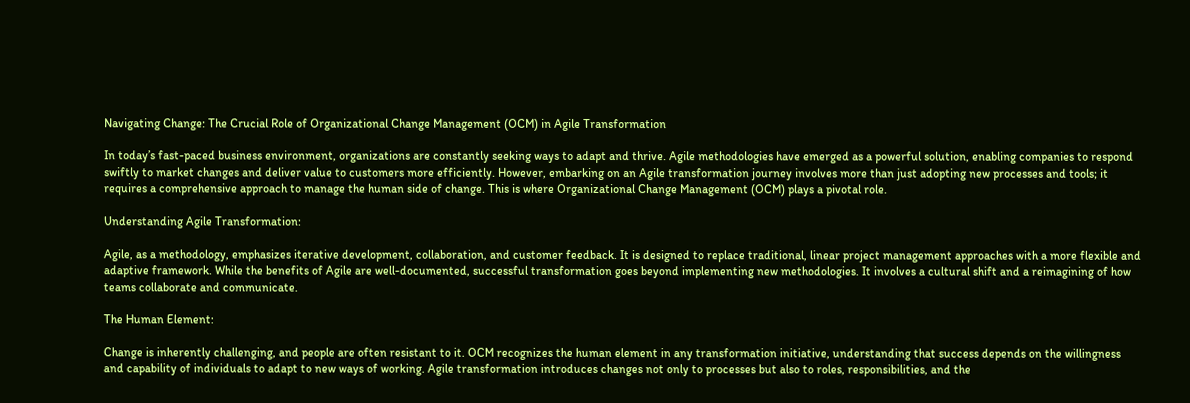Navigating Change: The Crucial Role of Organizational Change Management (OCM) in Agile Transformation

In today’s fast-paced business environment, organizations are constantly seeking ways to adapt and thrive. Agile methodologies have emerged as a powerful solution, enabling companies to respond swiftly to market changes and deliver value to customers more efficiently. However, embarking on an Agile transformation journey involves more than just adopting new processes and tools; it requires a comprehensive approach to manage the human side of change. This is where Organizational Change Management (OCM) plays a pivotal role.

Understanding Agile Transformation:

Agile, as a methodology, emphasizes iterative development, collaboration, and customer feedback. It is designed to replace traditional, linear project management approaches with a more flexible and adaptive framework. While the benefits of Agile are well-documented, successful transformation goes beyond implementing new methodologies. It involves a cultural shift and a reimagining of how teams collaborate and communicate.

The Human Element:

Change is inherently challenging, and people are often resistant to it. OCM recognizes the human element in any transformation initiative, understanding that success depends on the willingness and capability of individuals to adapt to new ways of working. Agile transformation introduces changes not only to processes but also to roles, responsibilities, and the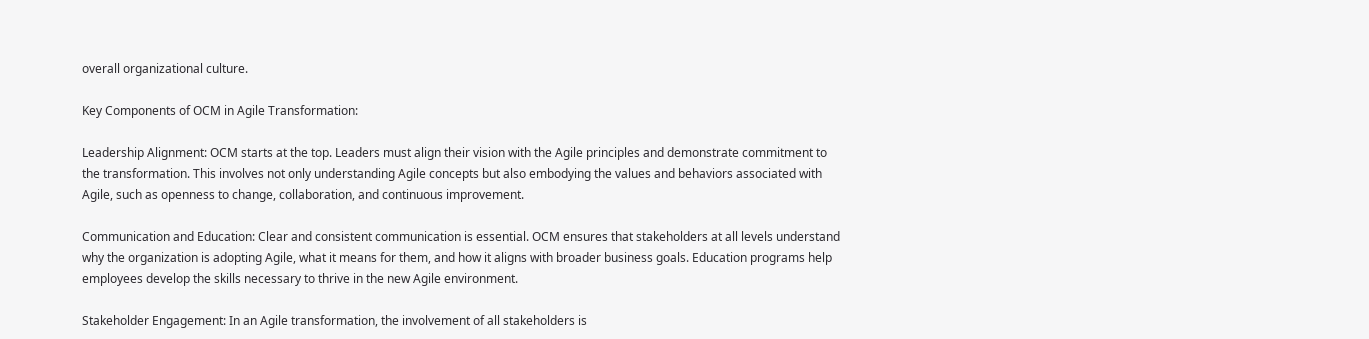overall organizational culture.

Key Components of OCM in Agile Transformation:

Leadership Alignment: OCM starts at the top. Leaders must align their vision with the Agile principles and demonstrate commitment to the transformation. This involves not only understanding Agile concepts but also embodying the values and behaviors associated with Agile, such as openness to change, collaboration, and continuous improvement.

Communication and Education: Clear and consistent communication is essential. OCM ensures that stakeholders at all levels understand why the organization is adopting Agile, what it means for them, and how it aligns with broader business goals. Education programs help employees develop the skills necessary to thrive in the new Agile environment.

Stakeholder Engagement: In an Agile transformation, the involvement of all stakeholders is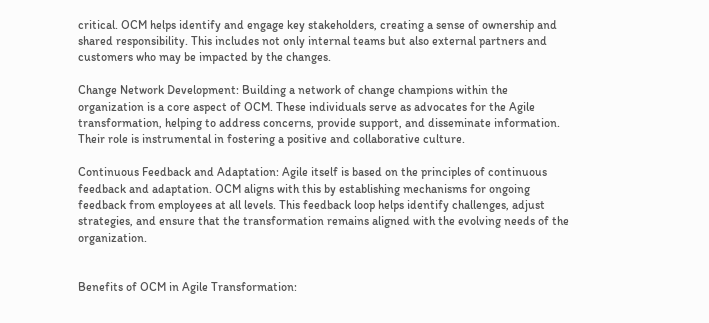critical. OCM helps identify and engage key stakeholders, creating a sense of ownership and shared responsibility. This includes not only internal teams but also external partners and customers who may be impacted by the changes.

Change Network Development: Building a network of change champions within the organization is a core aspect of OCM. These individuals serve as advocates for the Agile transformation, helping to address concerns, provide support, and disseminate information. Their role is instrumental in fostering a positive and collaborative culture.

Continuous Feedback and Adaptation: Agile itself is based on the principles of continuous feedback and adaptation. OCM aligns with this by establishing mechanisms for ongoing feedback from employees at all levels. This feedback loop helps identify challenges, adjust strategies, and ensure that the transformation remains aligned with the evolving needs of the organization.


Benefits of OCM in Agile Transformation: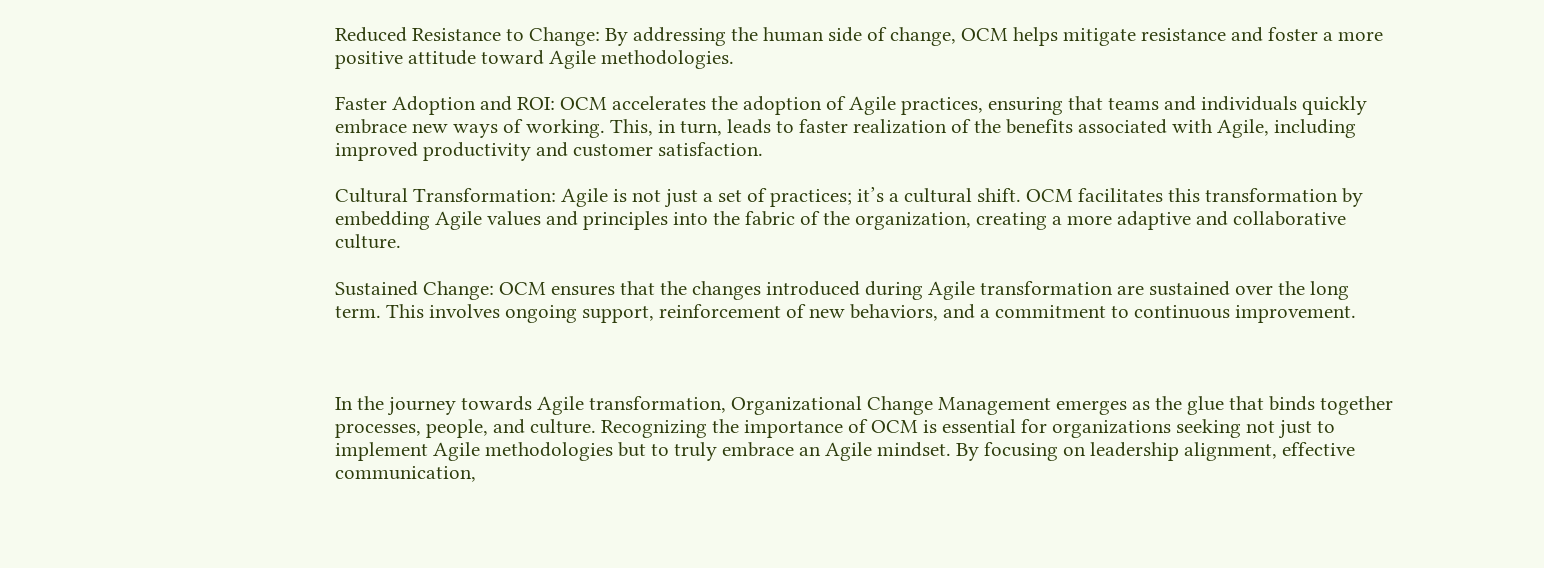Reduced Resistance to Change: By addressing the human side of change, OCM helps mitigate resistance and foster a more positive attitude toward Agile methodologies.

Faster Adoption and ROI: OCM accelerates the adoption of Agile practices, ensuring that teams and individuals quickly embrace new ways of working. This, in turn, leads to faster realization of the benefits associated with Agile, including improved productivity and customer satisfaction.

Cultural Transformation: Agile is not just a set of practices; it’s a cultural shift. OCM facilitates this transformation by embedding Agile values and principles into the fabric of the organization, creating a more adaptive and collaborative culture.

Sustained Change: OCM ensures that the changes introduced during Agile transformation are sustained over the long term. This involves ongoing support, reinforcement of new behaviors, and a commitment to continuous improvement.



In the journey towards Agile transformation, Organizational Change Management emerges as the glue that binds together processes, people, and culture. Recognizing the importance of OCM is essential for organizations seeking not just to implement Agile methodologies but to truly embrace an Agile mindset. By focusing on leadership alignment, effective communication,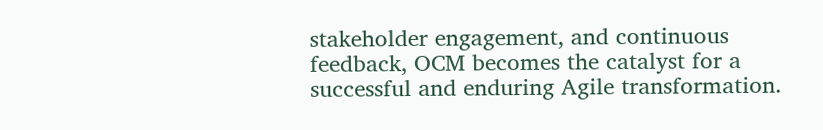stakeholder engagement, and continuous feedback, OCM becomes the catalyst for a successful and enduring Agile transformation.